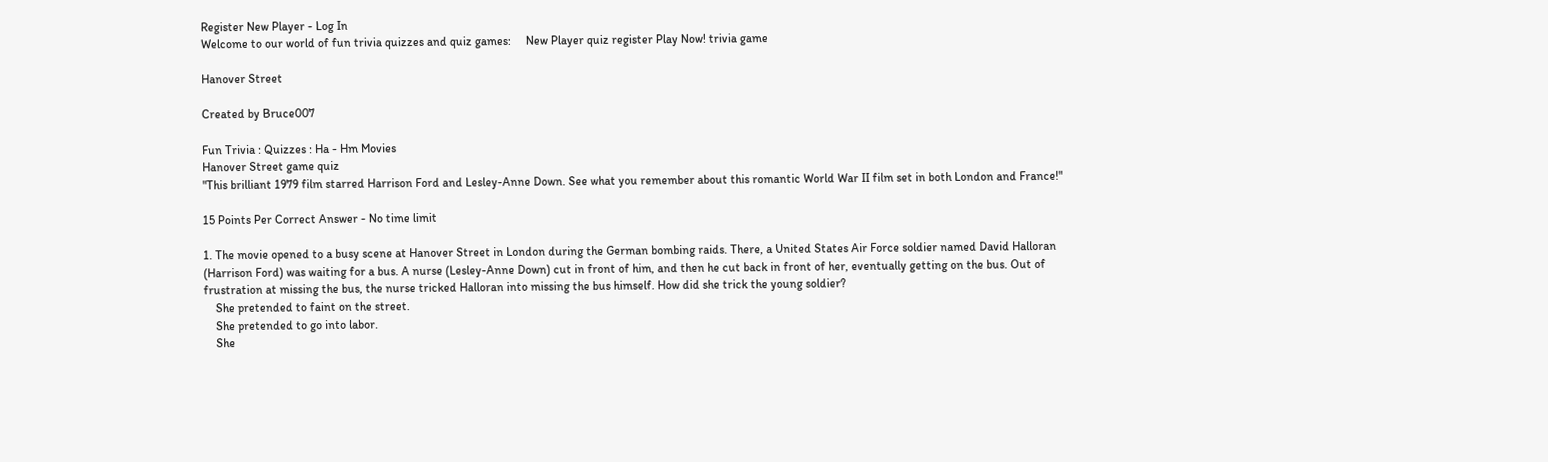Register New Player - Log In
Welcome to our world of fun trivia quizzes and quiz games:     New Player quiz register Play Now! trivia game

Hanover Street

Created by Bruce007

Fun Trivia : Quizzes : Ha - Hm Movies
Hanover Street game quiz
"This brilliant 1979 film starred Harrison Ford and Lesley-Anne Down. See what you remember about this romantic World War II film set in both London and France!"

15 Points Per Correct Answer - No time limit

1. The movie opened to a busy scene at Hanover Street in London during the German bombing raids. There, a United States Air Force soldier named David Halloran (Harrison Ford) was waiting for a bus. A nurse (Lesley-Anne Down) cut in front of him, and then he cut back in front of her, eventually getting on the bus. Out of frustration at missing the bus, the nurse tricked Halloran into missing the bus himself. How did she trick the young soldier?
    She pretended to faint on the street.
    She pretended to go into labor.
    She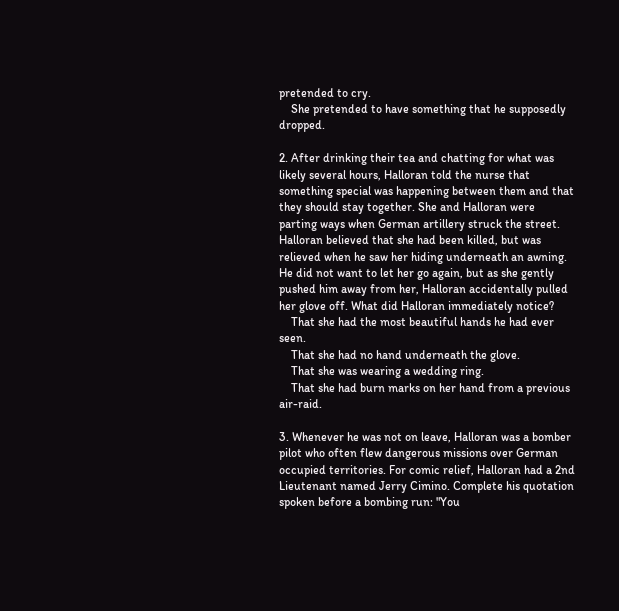pretended to cry.
    She pretended to have something that he supposedly dropped.

2. After drinking their tea and chatting for what was likely several hours, Halloran told the nurse that something special was happening between them and that they should stay together. She and Halloran were parting ways when German artillery struck the street. Halloran believed that she had been killed, but was relieved when he saw her hiding underneath an awning. He did not want to let her go again, but as she gently pushed him away from her, Halloran accidentally pulled her glove off. What did Halloran immediately notice?
    That she had the most beautiful hands he had ever seen.
    That she had no hand underneath the glove.
    That she was wearing a wedding ring.
    That she had burn marks on her hand from a previous air-raid.

3. Whenever he was not on leave, Halloran was a bomber pilot who often flew dangerous missions over German occupied territories. For comic relief, Halloran had a 2nd Lieutenant named Jerry Cimino. Complete his quotation spoken before a bombing run: "You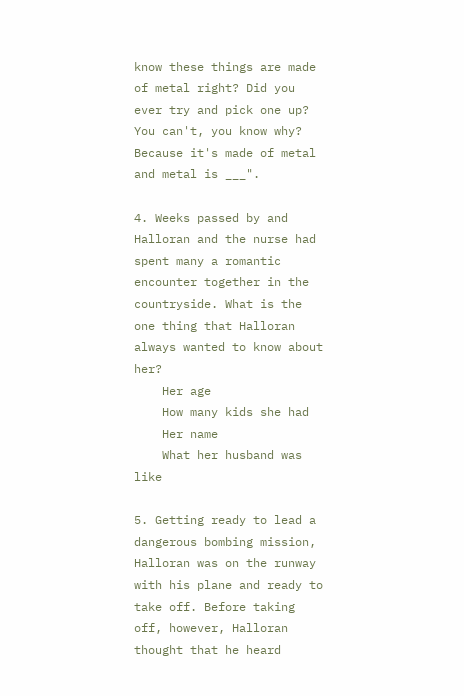know these things are made of metal right? Did you ever try and pick one up? You can't, you know why? Because it's made of metal and metal is ___".

4. Weeks passed by and Halloran and the nurse had spent many a romantic encounter together in the countryside. What is the one thing that Halloran always wanted to know about her?
    Her age
    How many kids she had
    Her name
    What her husband was like

5. Getting ready to lead a dangerous bombing mission, Halloran was on the runway with his plane and ready to take off. Before taking off, however, Halloran thought that he heard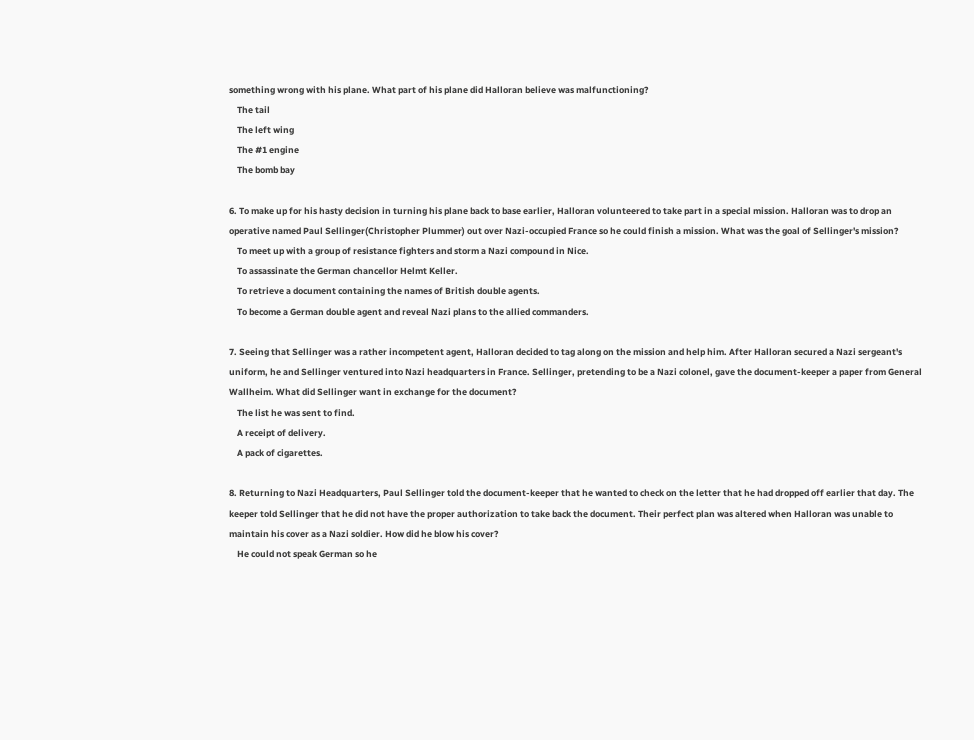something wrong with his plane. What part of his plane did Halloran believe was malfunctioning?
    The tail
    The left wing
    The #1 engine
    The bomb bay

6. To make up for his hasty decision in turning his plane back to base earlier, Halloran volunteered to take part in a special mission. Halloran was to drop an operative named Paul Sellinger(Christopher Plummer) out over Nazi-occupied France so he could finish a mission. What was the goal of Sellinger's mission?
    To meet up with a group of resistance fighters and storm a Nazi compound in Nice.
    To assassinate the German chancellor Helmt Keller.
    To retrieve a document containing the names of British double agents.
    To become a German double agent and reveal Nazi plans to the allied commanders.

7. Seeing that Sellinger was a rather incompetent agent, Halloran decided to tag along on the mission and help him. After Halloran secured a Nazi sergeant's uniform, he and Sellinger ventured into Nazi headquarters in France. Sellinger, pretending to be a Nazi colonel, gave the document-keeper a paper from General Wallheim. What did Sellinger want in exchange for the document?
    The list he was sent to find.
    A receipt of delivery.
    A pack of cigarettes.

8. Returning to Nazi Headquarters, Paul Sellinger told the document-keeper that he wanted to check on the letter that he had dropped off earlier that day. The keeper told Sellinger that he did not have the proper authorization to take back the document. Their perfect plan was altered when Halloran was unable to maintain his cover as a Nazi soldier. How did he blow his cover?
    He could not speak German so he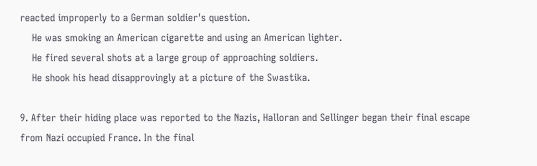reacted improperly to a German soldier's question.
    He was smoking an American cigarette and using an American lighter.
    He fired several shots at a large group of approaching soldiers.
    He shook his head disapprovingly at a picture of the Swastika.

9. After their hiding place was reported to the Nazis, Halloran and Sellinger began their final escape from Nazi occupied France. In the final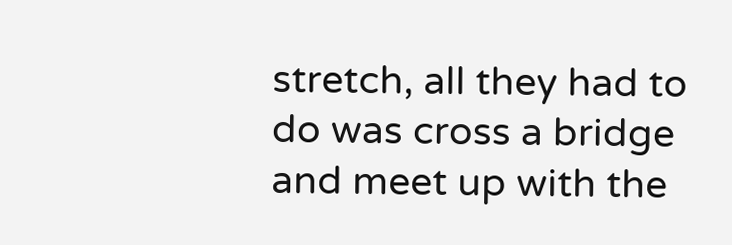stretch, all they had to do was cross a bridge and meet up with the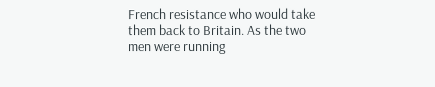French resistance who would take them back to Britain. As the two men were running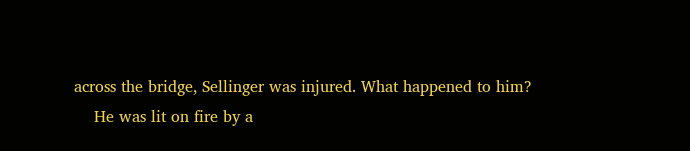across the bridge, Sellinger was injured. What happened to him?
    He was lit on fire by a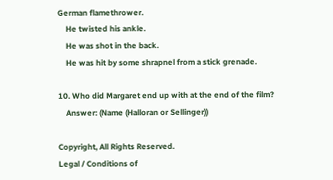German flamethrower.
    He twisted his ankle.
    He was shot in the back.
    He was hit by some shrapnel from a stick grenade.

10. Who did Margaret end up with at the end of the film?
    Answer: (Name (Halloran or Sellinger))

Copyright, All Rights Reserved.
Legal / Conditions of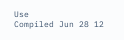Use
Compiled Jun 28 12